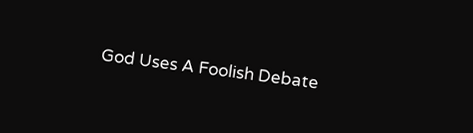God Uses A Foolish Debate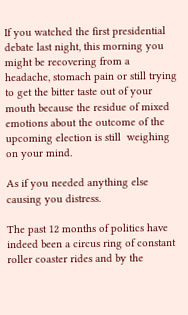If you watched the first presidential debate last night, this morning you might be recovering from a headache, stomach pain or still trying to get the bitter taste out of your mouth because the residue of mixed emotions about the outcome of the upcoming election is still  weighing on your mind.

As if you needed anything else causing you distress.

The past 12 months of politics have indeed been a circus ring of constant roller coaster rides and by the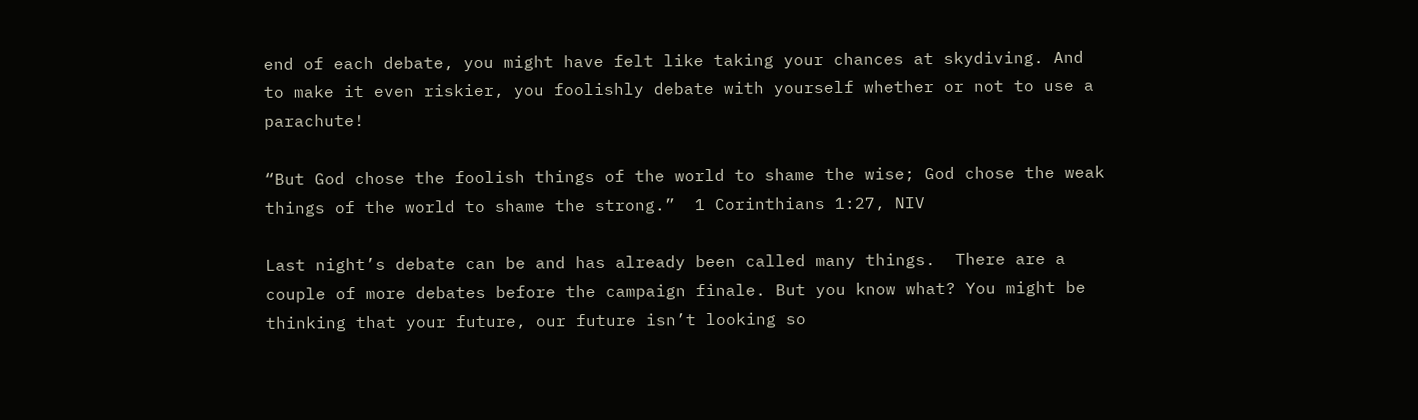end of each debate, you might have felt like taking your chances at skydiving. And to make it even riskier, you foolishly debate with yourself whether or not to use a parachute!

“But God chose the foolish things of the world to shame the wise; God chose the weak things of the world to shame the strong.”  1 Corinthians 1:27, NIV

Last night’s debate can be and has already been called many things.  There are a couple of more debates before the campaign finale. But you know what? You might be thinking that your future, our future isn’t looking so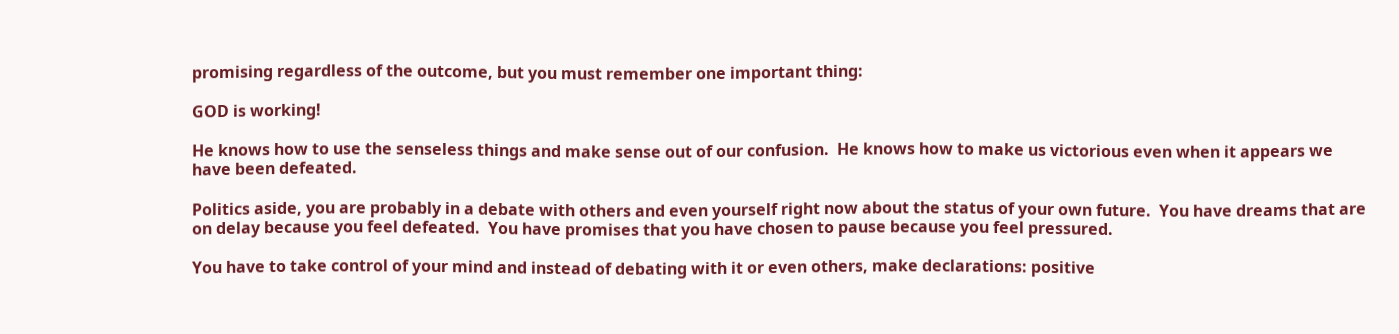promising regardless of the outcome, but you must remember one important thing:

GOD is working!

He knows how to use the senseless things and make sense out of our confusion.  He knows how to make us victorious even when it appears we have been defeated.

Politics aside, you are probably in a debate with others and even yourself right now about the status of your own future.  You have dreams that are on delay because you feel defeated.  You have promises that you have chosen to pause because you feel pressured.

You have to take control of your mind and instead of debating with it or even others, make declarations: positive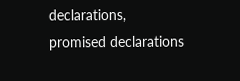declarations, promised declarations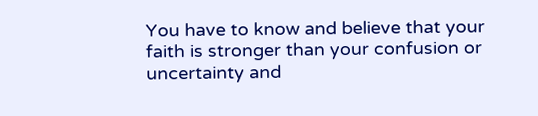You have to know and believe that your faith is stronger than your confusion or uncertainty and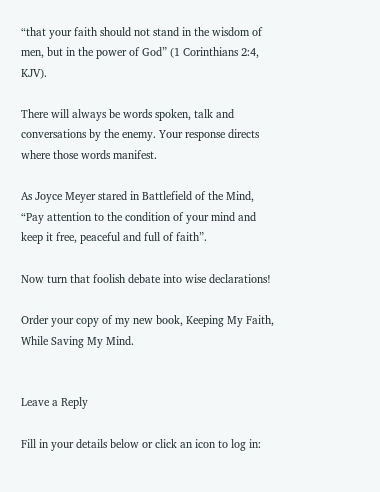“that your faith should not stand in the wisdom of men, but in the power of God” (1 Corinthians 2:4, KJV).

There will always be words spoken, talk and conversations by the enemy. Your response directs where those words manifest.

As Joyce Meyer stared in Battlefield of the Mind, “Pay attention to the condition of your mind and keep it free, peaceful and full of faith”.

Now turn that foolish debate into wise declarations!

Order your copy of my new book, Keeping My Faith, While Saving My Mind.


Leave a Reply

Fill in your details below or click an icon to log in: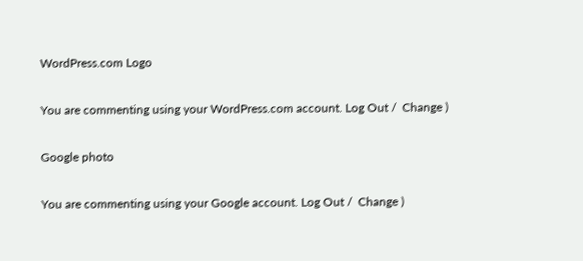WordPress.com Logo

You are commenting using your WordPress.com account. Log Out /  Change )

Google photo

You are commenting using your Google account. Log Out /  Change )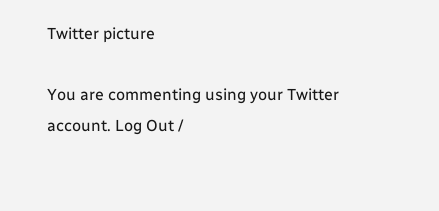Twitter picture

You are commenting using your Twitter account. Log Out /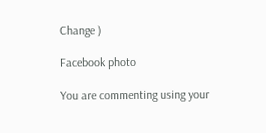Change )

Facebook photo

You are commenting using your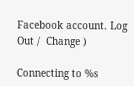Facebook account. Log Out /  Change )

Connecting to %s